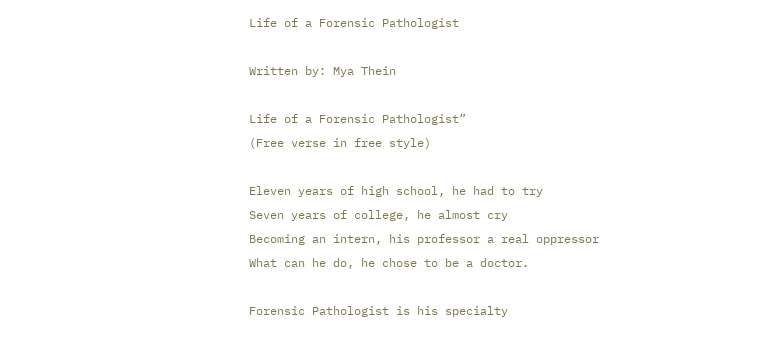Life of a Forensic Pathologist

Written by: Mya Thein

Life of a Forensic Pathologist”
(Free verse in free style)

Eleven years of high school, he had to try
Seven years of college, he almost cry
Becoming an intern, his professor a real oppressor
What can he do, he chose to be a doctor.

Forensic Pathologist is his specialty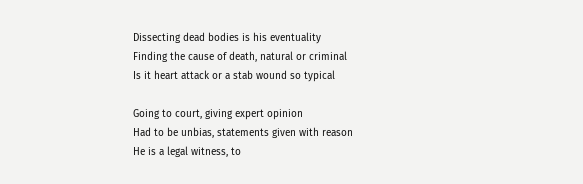Dissecting dead bodies is his eventuality
Finding the cause of death, natural or criminal
Is it heart attack or a stab wound so typical

Going to court, giving expert opinion
Had to be unbias, statements given with reason
He is a legal witness, to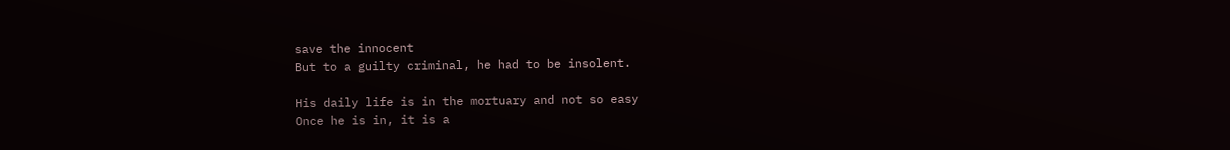save the innocent
But to a guilty criminal, he had to be insolent.

His daily life is in the mortuary and not so easy
Once he is in, it is a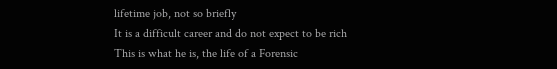lifetime job, not so briefly
It is a difficult career and do not expect to be rich
This is what he is, the life of a Forensic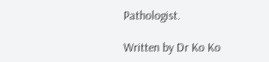Pathologist.

Written by Dr Ko Ko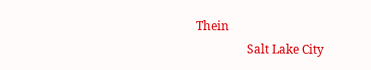Thein
                 Salt Lake City